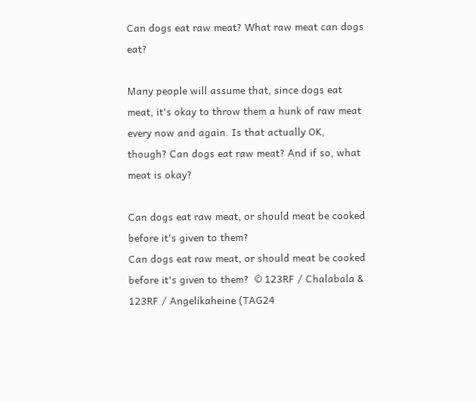Can dogs eat raw meat? What raw meat can dogs eat?

Many people will assume that, since dogs eat meat, it's okay to throw them a hunk of raw meat every now and again. Is that actually OK, though? Can dogs eat raw meat? And if so, what meat is okay?

Can dogs eat raw meat, or should meat be cooked before it's given to them?
Can dogs eat raw meat, or should meat be cooked before it's given to them?  © 123RF / Chalabala & 123RF / Angelikaheine (TAG24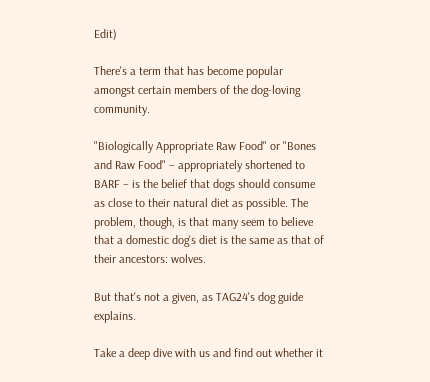Edit)

There's a term that has become popular amongst certain members of the dog-loving community.

"Biologically Appropriate Raw Food" or "Bones and Raw Food" – appropriately shortened to BARF – is the belief that dogs should consume as close to their natural diet as possible. The problem, though, is that many seem to believe that a domestic dog's diet is the same as that of their ancestors: wolves.

But that's not a given, as TAG24's dog guide explains.

Take a deep dive with us and find out whether it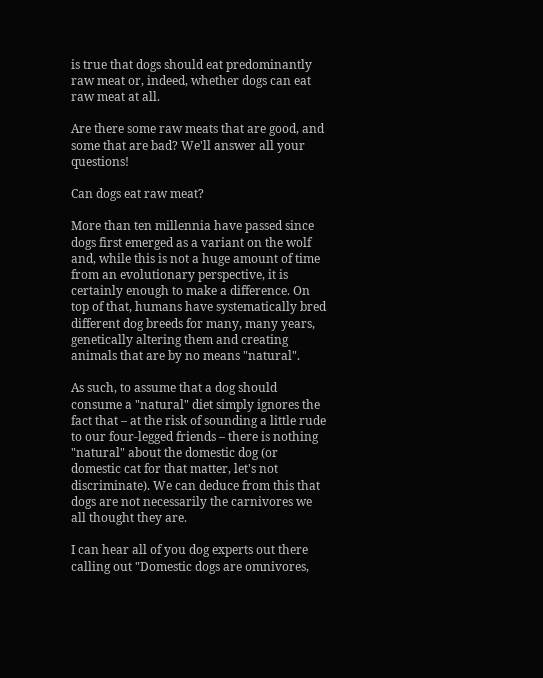is true that dogs should eat predominantly raw meat or, indeed, whether dogs can eat raw meat at all.

Are there some raw meats that are good, and some that are bad? We'll answer all your questions!

Can dogs eat raw meat?

More than ten millennia have passed since dogs first emerged as a variant on the wolf and, while this is not a huge amount of time from an evolutionary perspective, it is certainly enough to make a difference. On top of that, humans have systematically bred different dog breeds for many, many years, genetically altering them and creating animals that are by no means "natural".

As such, to assume that a dog should consume a "natural" diet simply ignores the fact that – at the risk of sounding a little rude to our four-legged friends – there is nothing "natural" about the domestic dog (or domestic cat for that matter, let's not discriminate). We can deduce from this that dogs are not necessarily the carnivores we all thought they are.

I can hear all of you dog experts out there calling out "Domestic dogs are omnivores,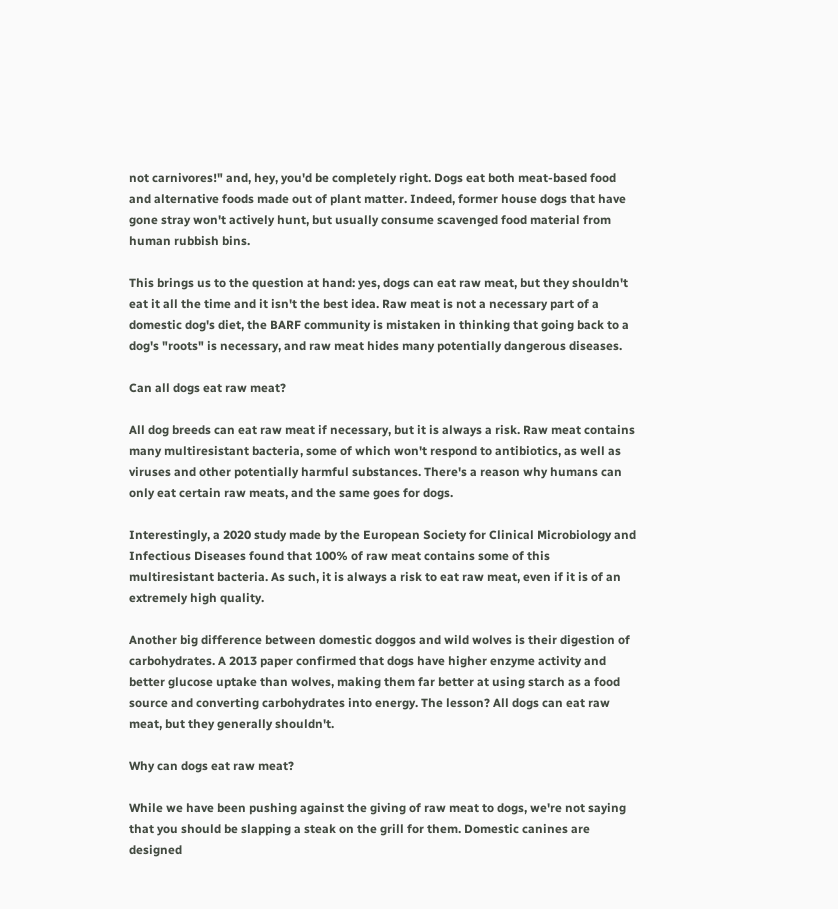not carnivores!" and, hey, you'd be completely right. Dogs eat both meat-based food and alternative foods made out of plant matter. Indeed, former house dogs that have gone stray won't actively hunt, but usually consume scavenged food material from human rubbish bins.

This brings us to the question at hand: yes, dogs can eat raw meat, but they shouldn't eat it all the time and it isn't the best idea. Raw meat is not a necessary part of a domestic dog's diet, the BARF community is mistaken in thinking that going back to a dog's "roots" is necessary, and raw meat hides many potentially dangerous diseases.

Can all dogs eat raw meat?

All dog breeds can eat raw meat if necessary, but it is always a risk. Raw meat contains many multiresistant bacteria, some of which won't respond to antibiotics, as well as viruses and other potentially harmful substances. There's a reason why humans can only eat certain raw meats, and the same goes for dogs.

Interestingly, a 2020 study made by the European Society for Clinical Microbiology and Infectious Diseases found that 100% of raw meat contains some of this multiresistant bacteria. As such, it is always a risk to eat raw meat, even if it is of an extremely high quality.

Another big difference between domestic doggos and wild wolves is their digestion of carbohydrates. A 2013 paper confirmed that dogs have higher enzyme activity and better glucose uptake than wolves, making them far better at using starch as a food source and converting carbohydrates into energy. The lesson? All dogs can eat raw meat, but they generally shouldn't.

Why can dogs eat raw meat?

While we have been pushing against the giving of raw meat to dogs, we're not saying that you should be slapping a steak on the grill for them. Domestic canines are designed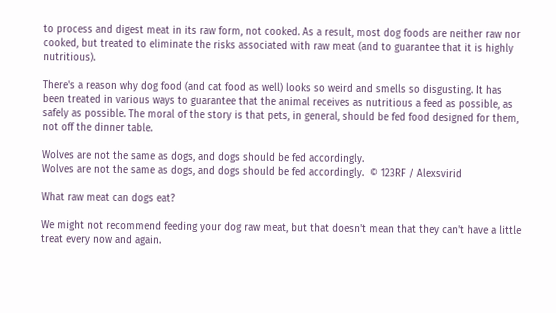to process and digest meat in its raw form, not cooked. As a result, most dog foods are neither raw nor cooked, but treated to eliminate the risks associated with raw meat (and to guarantee that it is highly nutritious).

There's a reason why dog food (and cat food as well) looks so weird and smells so disgusting. It has been treated in various ways to guarantee that the animal receives as nutritious a feed as possible, as safely as possible. The moral of the story is that pets, in general, should be fed food designed for them, not off the dinner table.

Wolves are not the same as dogs, and dogs should be fed accordingly.
Wolves are not the same as dogs, and dogs should be fed accordingly.  © 123RF / Alexsvirid

What raw meat can dogs eat?

We might not recommend feeding your dog raw meat, but that doesn't mean that they can't have a little treat every now and again.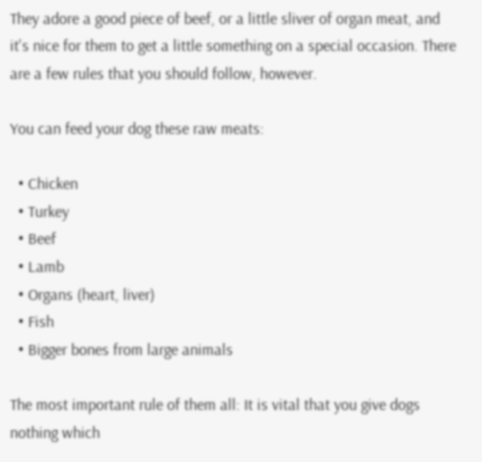They adore a good piece of beef, or a little sliver of organ meat, and it's nice for them to get a little something on a special occasion. There are a few rules that you should follow, however.

You can feed your dog these raw meats:

  • Chicken
  • Turkey
  • Beef
  • Lamb
  • Organs (heart, liver)
  • Fish
  • Bigger bones from large animals

The most important rule of them all: It is vital that you give dogs nothing which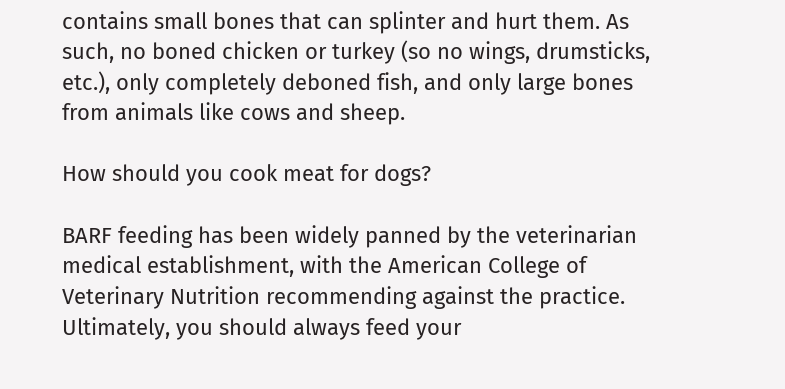contains small bones that can splinter and hurt them. As such, no boned chicken or turkey (so no wings, drumsticks, etc.), only completely deboned fish, and only large bones from animals like cows and sheep.

How should you cook meat for dogs?

BARF feeding has been widely panned by the veterinarian medical establishment, with the American College of Veterinary Nutrition recommending against the practice. Ultimately, you should always feed your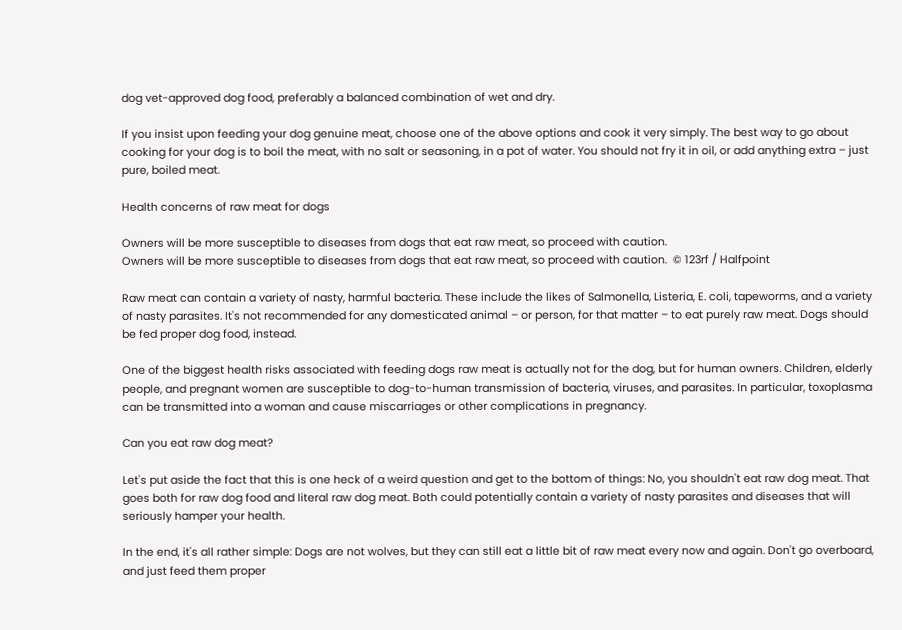dog vet-approved dog food, preferably a balanced combination of wet and dry.

If you insist upon feeding your dog genuine meat, choose one of the above options and cook it very simply. The best way to go about cooking for your dog is to boil the meat, with no salt or seasoning, in a pot of water. You should not fry it in oil, or add anything extra – just pure, boiled meat.

Health concerns of raw meat for dogs

Owners will be more susceptible to diseases from dogs that eat raw meat, so proceed with caution.
Owners will be more susceptible to diseases from dogs that eat raw meat, so proceed with caution.  © 123rf / Halfpoint

Raw meat can contain a variety of nasty, harmful bacteria. These include the likes of Salmonella, Listeria, E. coli, tapeworms, and a variety of nasty parasites. It's not recommended for any domesticated animal – or person, for that matter – to eat purely raw meat. Dogs should be fed proper dog food, instead.

One of the biggest health risks associated with feeding dogs raw meat is actually not for the dog, but for human owners. Children, elderly people, and pregnant women are susceptible to dog-to-human transmission of bacteria, viruses, and parasites. In particular, toxoplasma can be transmitted into a woman and cause miscarriages or other complications in pregnancy.

Can you eat raw dog meat?

Let's put aside the fact that this is one heck of a weird question and get to the bottom of things: No, you shouldn't eat raw dog meat. That goes both for raw dog food and literal raw dog meat. Both could potentially contain a variety of nasty parasites and diseases that will seriously hamper your health.

In the end, it's all rather simple: Dogs are not wolves, but they can still eat a little bit of raw meat every now and again. Don't go overboard, and just feed them proper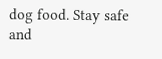dog food. Stay safe and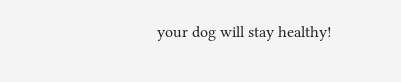your dog will stay healthy!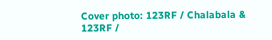Cover photo: 123RF / Chalabala & 123RF /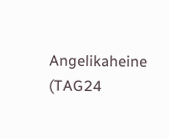Angelikaheine (TAG24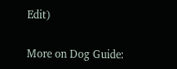Edit)

More on Dog Guide: